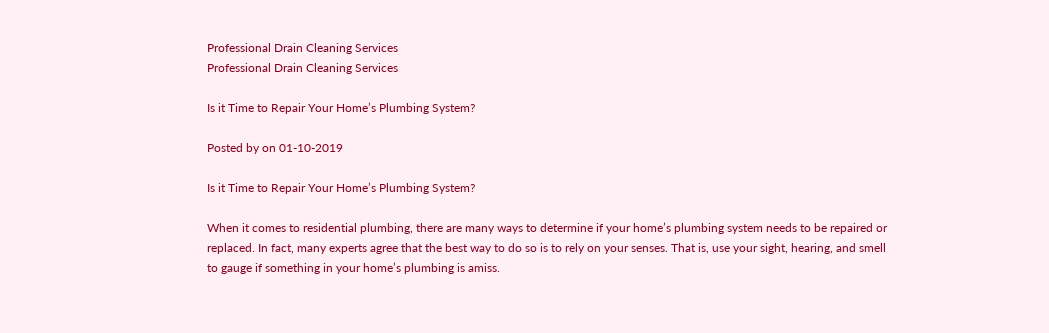Professional Drain Cleaning Services
Professional Drain Cleaning Services

Is it Time to Repair Your Home’s Plumbing System?

Posted by on 01-10-2019

Is it Time to Repair Your Home’s Plumbing System?

When it comes to residential plumbing, there are many ways to determine if your home’s plumbing system needs to be repaired or replaced. In fact, many experts agree that the best way to do so is to rely on your senses. That is, use your sight, hearing, and smell to gauge if something in your home’s plumbing is amiss.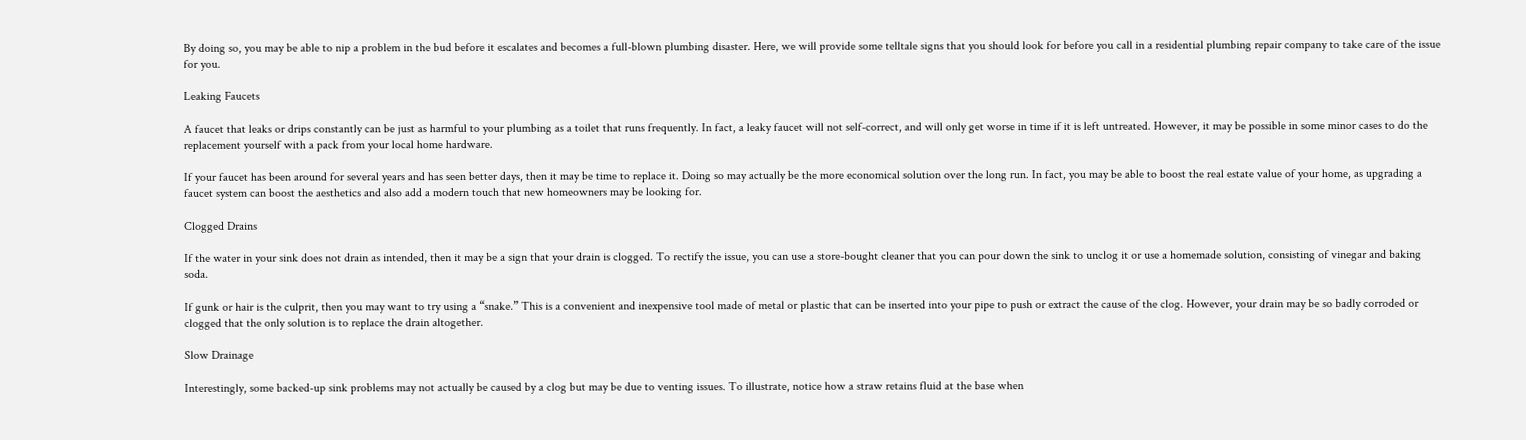By doing so, you may be able to nip a problem in the bud before it escalates and becomes a full-blown plumbing disaster. Here, we will provide some telltale signs that you should look for before you call in a residential plumbing repair company to take care of the issue for you.

Leaking Faucets

A faucet that leaks or drips constantly can be just as harmful to your plumbing as a toilet that runs frequently. In fact, a leaky faucet will not self-correct, and will only get worse in time if it is left untreated. However, it may be possible in some minor cases to do the replacement yourself with a pack from your local home hardware.

If your faucet has been around for several years and has seen better days, then it may be time to replace it. Doing so may actually be the more economical solution over the long run. In fact, you may be able to boost the real estate value of your home, as upgrading a faucet system can boost the aesthetics and also add a modern touch that new homeowners may be looking for.

Clogged Drains

If the water in your sink does not drain as intended, then it may be a sign that your drain is clogged. To rectify the issue, you can use a store-bought cleaner that you can pour down the sink to unclog it or use a homemade solution, consisting of vinegar and baking soda.

If gunk or hair is the culprit, then you may want to try using a “snake.” This is a convenient and inexpensive tool made of metal or plastic that can be inserted into your pipe to push or extract the cause of the clog. However, your drain may be so badly corroded or clogged that the only solution is to replace the drain altogether.

Slow Drainage

Interestingly, some backed-up sink problems may not actually be caused by a clog but may be due to venting issues. To illustrate, notice how a straw retains fluid at the base when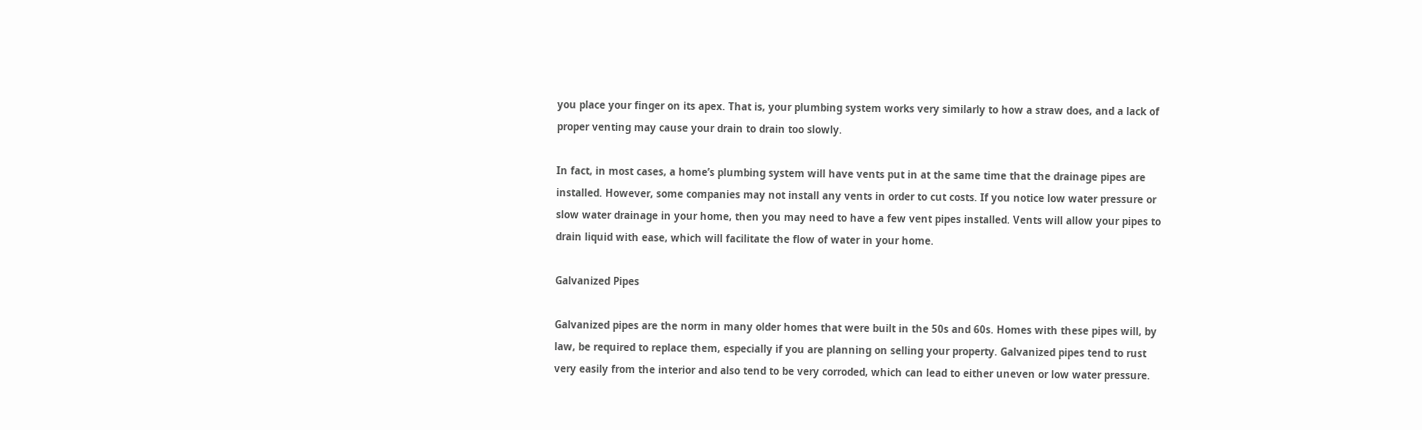you place your finger on its apex. That is, your plumbing system works very similarly to how a straw does, and a lack of proper venting may cause your drain to drain too slowly.

In fact, in most cases, a home’s plumbing system will have vents put in at the same time that the drainage pipes are installed. However, some companies may not install any vents in order to cut costs. If you notice low water pressure or slow water drainage in your home, then you may need to have a few vent pipes installed. Vents will allow your pipes to drain liquid with ease, which will facilitate the flow of water in your home.

Galvanized Pipes

Galvanized pipes are the norm in many older homes that were built in the 50s and 60s. Homes with these pipes will, by law, be required to replace them, especially if you are planning on selling your property. Galvanized pipes tend to rust very easily from the interior and also tend to be very corroded, which can lead to either uneven or low water pressure.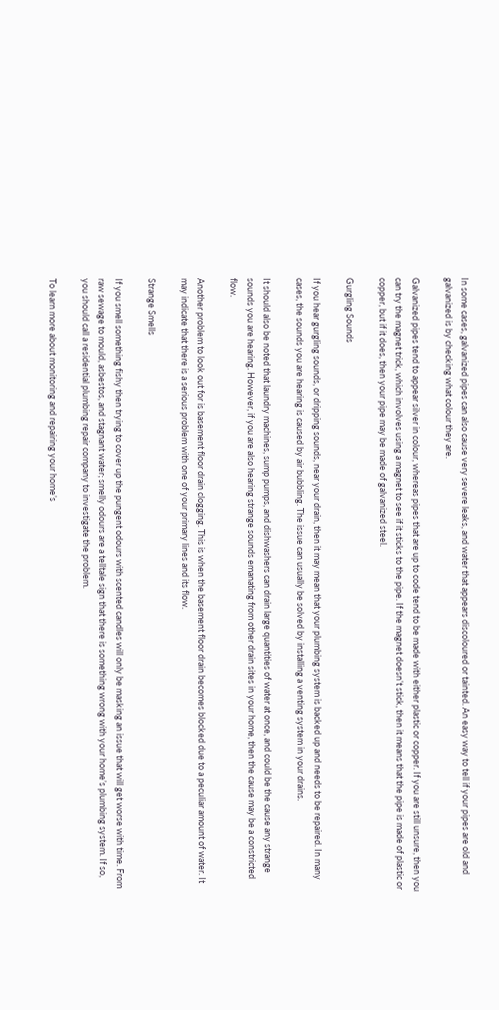In some cases, galvanized pipes can also cause very severe leaks, and water that appears discoloured or tainted. An easy way to tell if your pipes are old and galvanized is by checking what colour they are.

Galvanized pipes tend to appear silver in colour, whereas pipes that are up to code tend to be made with either plastic or copper. If you are still unsure, then you can try the magnet trick, which involves using a magnet to see if it sticks to the pipe. If the magnet doesn’t stick, then it means that the pipe is made of plastic or copper, but if it does, then your pipe may be made of galvanized steel.

Gurgling Sounds

If you hear gurgling sounds, or dripping sounds, near your drain, then it may mean that your plumbing system is backed up and needs to be repaired. In many cases, the sounds you are hearing is caused by air bubbling. The issue can usually be solved by installing a venting system in your drains.

It should also be noted that laundry machines, sump pumps, and dishwashers can drain large quantities of water at once, and could be the cause any strange sounds you are hearing. However, if you are also hearing strange sounds emanating from other drain sites in your home, then the cause may be a constricted flow.

Another problem to look out for is basement floor drain clogging. This is when the basement floor drain becomes blocked due to a peculiar amount of water. It may indicate that there is a serious problem with one of your primary lines and its flow.

Strange Smells

If you smell something fishy then trying to cover up the pungent odours with scented candles will only be masking an issue that will get worse with time. From raw sewage to mould, asbestos, and stagnant water; smelly odours are a telltale sign that there is something wrong with your home’s plumbing system. If so, you should call a residential plumbing repair company to investigate the problem.

To learn more about monitoring and repairing your home’s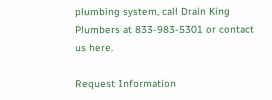plumbing system, call Drain King Plumbers at 833-983-5301 or contact us here.

Request Information